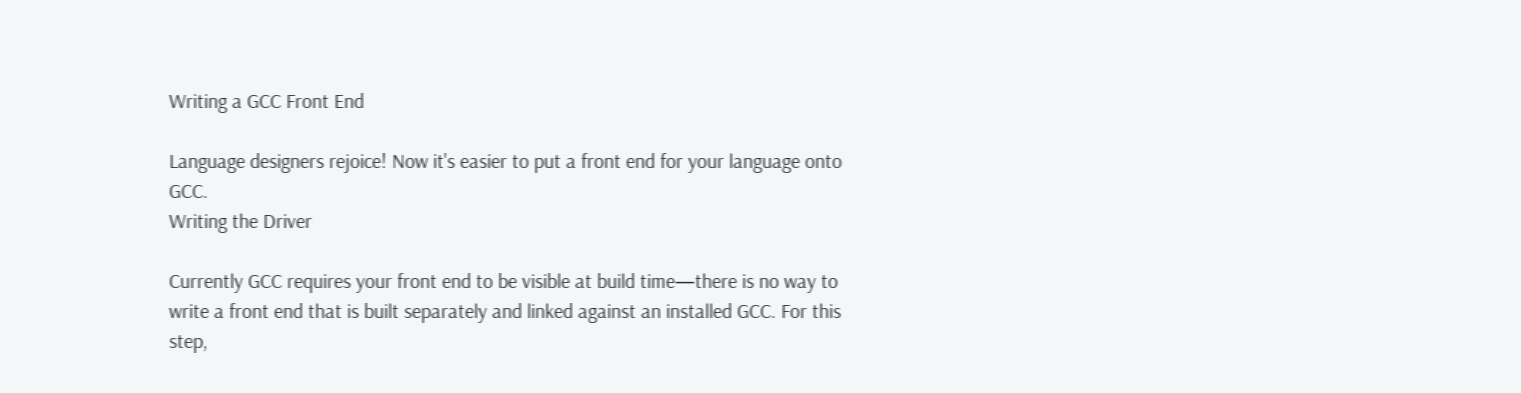Writing a GCC Front End

Language designers rejoice! Now it's easier to put a front end for your language onto GCC.
Writing the Driver

Currently GCC requires your front end to be visible at build time—there is no way to write a front end that is built separately and linked against an installed GCC. For this step,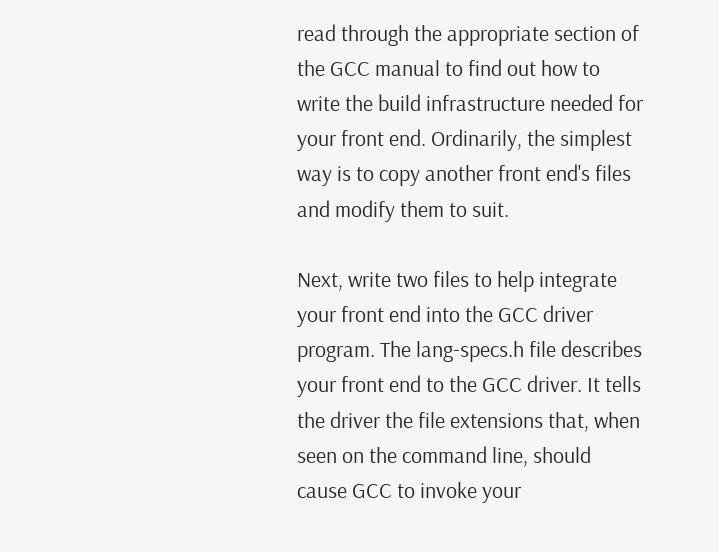read through the appropriate section of the GCC manual to find out how to write the build infrastructure needed for your front end. Ordinarily, the simplest way is to copy another front end's files and modify them to suit.

Next, write two files to help integrate your front end into the GCC driver program. The lang-specs.h file describes your front end to the GCC driver. It tells the driver the file extensions that, when seen on the command line, should cause GCC to invoke your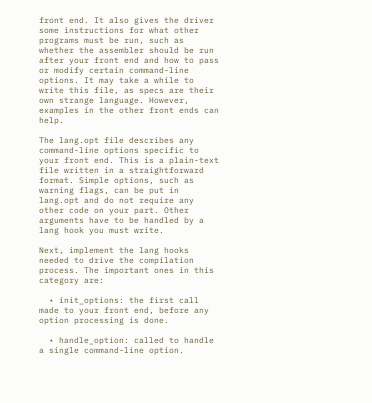front end. It also gives the driver some instructions for what other programs must be run, such as whether the assembler should be run after your front end and how to pass or modify certain command-line options. It may take a while to write this file, as specs are their own strange language. However, examples in the other front ends can help.

The lang.opt file describes any command-line options specific to your front end. This is a plain-text file written in a straightforward format. Simple options, such as warning flags, can be put in lang.opt and do not require any other code on your part. Other arguments have to be handled by a lang hook you must write.

Next, implement the lang hooks needed to drive the compilation process. The important ones in this category are:

  • init_options: the first call made to your front end, before any option processing is done.

  • handle_option: called to handle a single command-line option.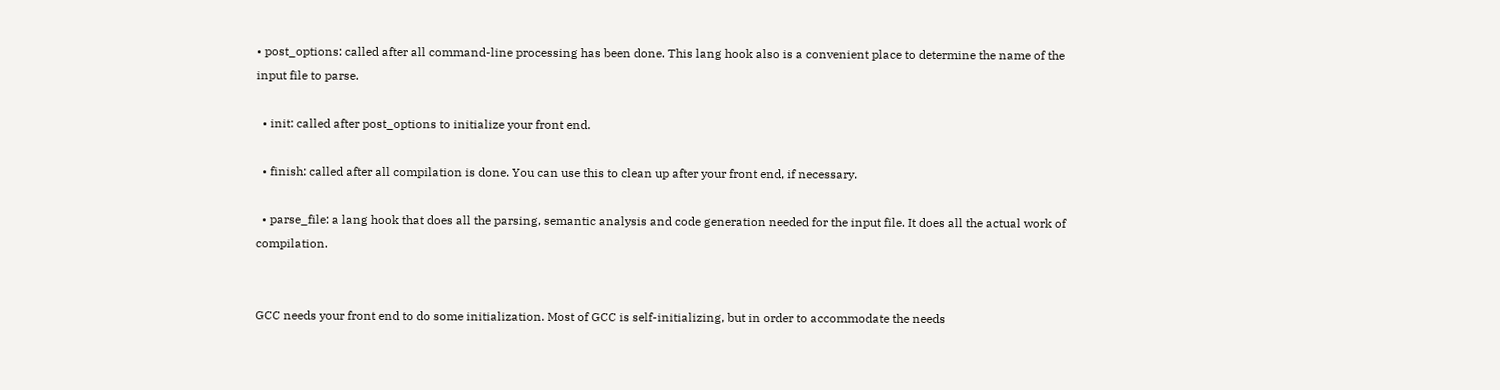• post_options: called after all command-line processing has been done. This lang hook also is a convenient place to determine the name of the input file to parse.

  • init: called after post_options to initialize your front end.

  • finish: called after all compilation is done. You can use this to clean up after your front end, if necessary.

  • parse_file: a lang hook that does all the parsing, semantic analysis and code generation needed for the input file. It does all the actual work of compilation.


GCC needs your front end to do some initialization. Most of GCC is self-initializing, but in order to accommodate the needs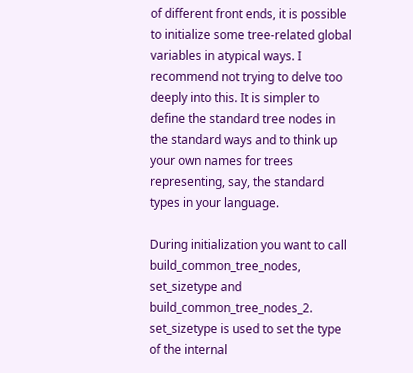of different front ends, it is possible to initialize some tree-related global variables in atypical ways. I recommend not trying to delve too deeply into this. It is simpler to define the standard tree nodes in the standard ways and to think up your own names for trees representing, say, the standard types in your language.

During initialization you want to call build_common_tree_nodes, set_sizetype and build_common_tree_nodes_2. set_sizetype is used to set the type of the internal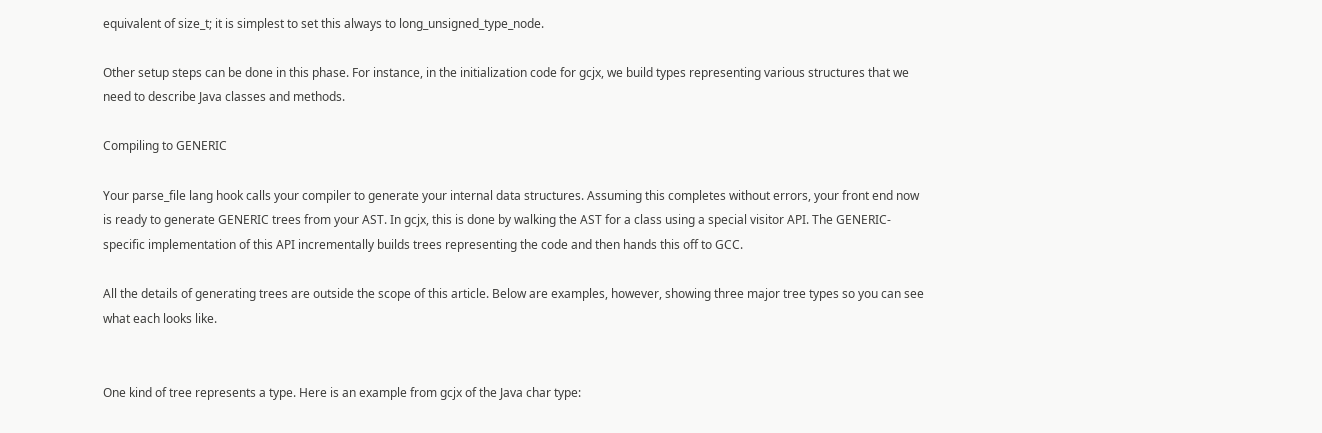equivalent of size_t; it is simplest to set this always to long_unsigned_type_node.

Other setup steps can be done in this phase. For instance, in the initialization code for gcjx, we build types representing various structures that we need to describe Java classes and methods.

Compiling to GENERIC

Your parse_file lang hook calls your compiler to generate your internal data structures. Assuming this completes without errors, your front end now is ready to generate GENERIC trees from your AST. In gcjx, this is done by walking the AST for a class using a special visitor API. The GENERIC-specific implementation of this API incrementally builds trees representing the code and then hands this off to GCC.

All the details of generating trees are outside the scope of this article. Below are examples, however, showing three major tree types so you can see what each looks like.


One kind of tree represents a type. Here is an example from gcjx of the Java char type: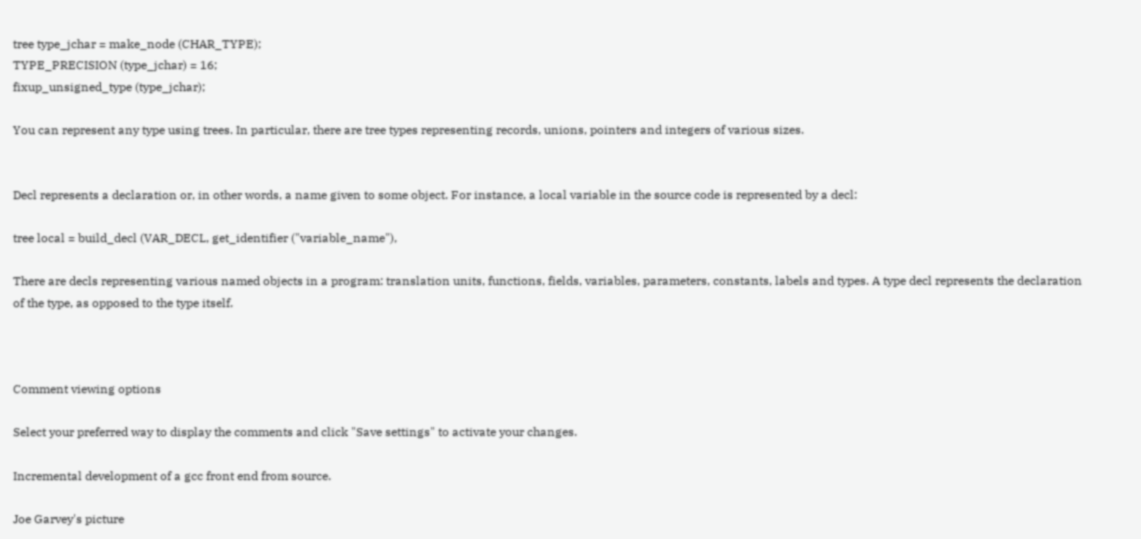tree type_jchar = make_node (CHAR_TYPE);
TYPE_PRECISION (type_jchar) = 16;
fixup_unsigned_type (type_jchar);

You can represent any type using trees. In particular, there are tree types representing records, unions, pointers and integers of various sizes.


Decl represents a declaration or, in other words, a name given to some object. For instance, a local variable in the source code is represented by a decl:

tree local = build_decl (VAR_DECL, get_identifier ("variable_name"),

There are decls representing various named objects in a program: translation units, functions, fields, variables, parameters, constants, labels and types. A type decl represents the declaration of the type, as opposed to the type itself.



Comment viewing options

Select your preferred way to display the comments and click "Save settings" to activate your changes.

Incremental development of a gcc front end from source.

Joe Garvey's picture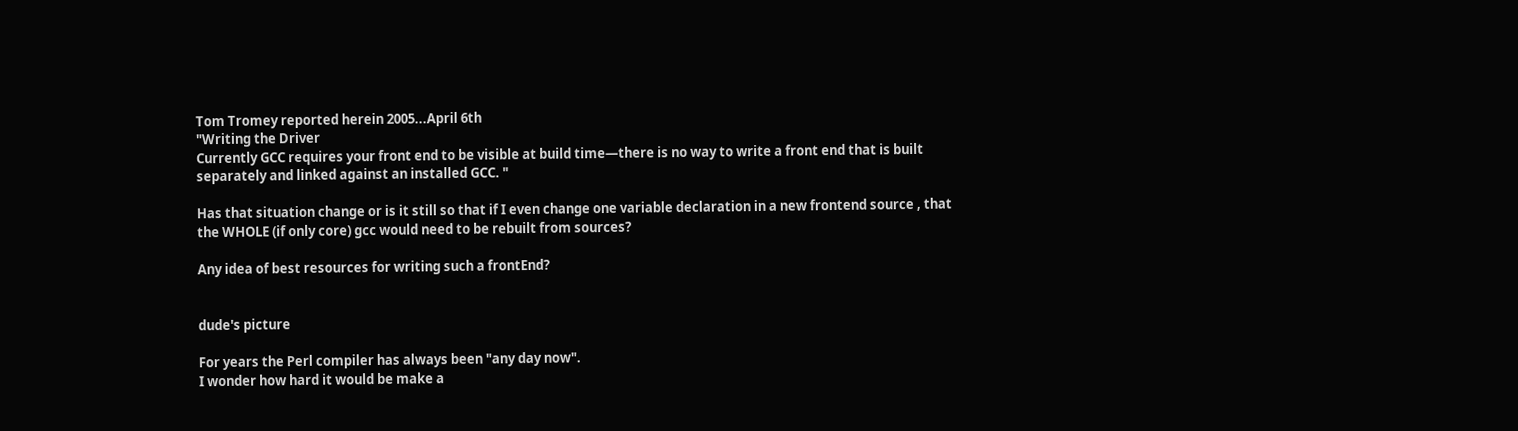Tom Tromey reported herein 2005...April 6th
"Writing the Driver
Currently GCC requires your front end to be visible at build time—there is no way to write a front end that is built separately and linked against an installed GCC. "

Has that situation change or is it still so that if I even change one variable declaration in a new frontend source , that the WHOLE (if only core) gcc would need to be rebuilt from sources?

Any idea of best resources for writing such a frontEnd?


dude's picture

For years the Perl compiler has always been "any day now".
I wonder how hard it would be make a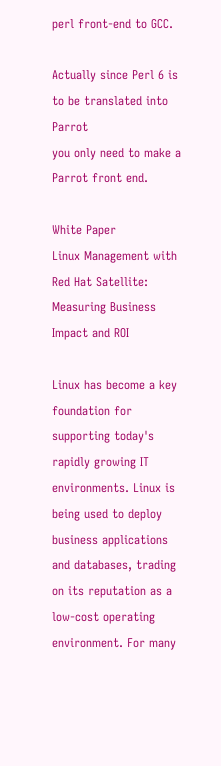perl front-end to GCC.

Actually since Perl 6 is to be translated into Parrot
you only need to make a Parrot front end.

White Paper
Linux Management with Red Hat Satellite: Measuring Business Impact and ROI

Linux has become a key foundation for supporting today's rapidly growing IT environments. Linux is being used to deploy business applications and databases, trading on its reputation as a low-cost operating environment. For many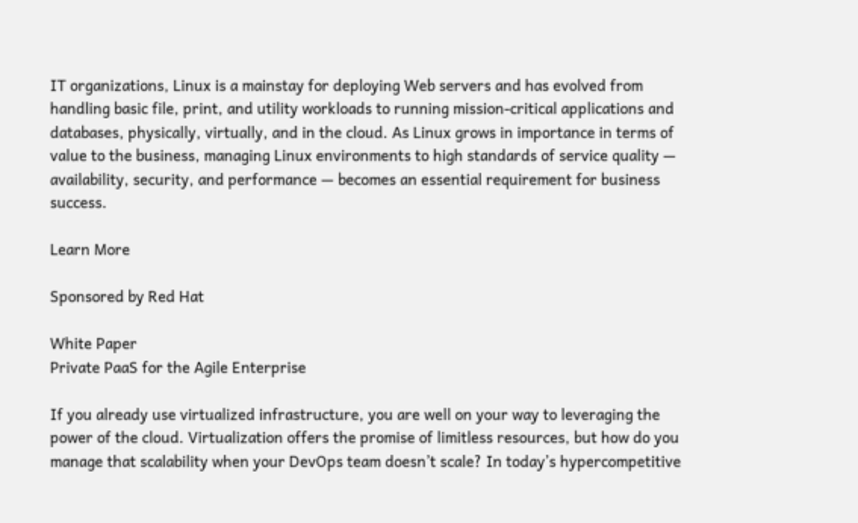IT organizations, Linux is a mainstay for deploying Web servers and has evolved from handling basic file, print, and utility workloads to running mission-critical applications and databases, physically, virtually, and in the cloud. As Linux grows in importance in terms of value to the business, managing Linux environments to high standards of service quality — availability, security, and performance — becomes an essential requirement for business success.

Learn More

Sponsored by Red Hat

White Paper
Private PaaS for the Agile Enterprise

If you already use virtualized infrastructure, you are well on your way to leveraging the power of the cloud. Virtualization offers the promise of limitless resources, but how do you manage that scalability when your DevOps team doesn’t scale? In today’s hypercompetitive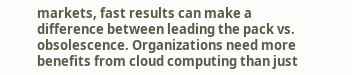markets, fast results can make a difference between leading the pack vs. obsolescence. Organizations need more benefits from cloud computing than just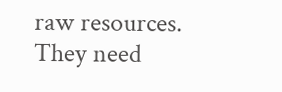raw resources. They need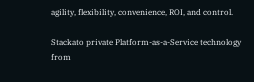agility, flexibility, convenience, ROI, and control.

Stackato private Platform-as-a-Service technology from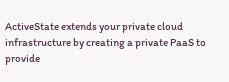ActiveState extends your private cloud infrastructure by creating a private PaaS to provide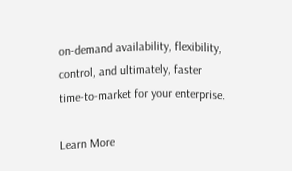on-demand availability, flexibility, control, and ultimately, faster time-to-market for your enterprise.

Learn More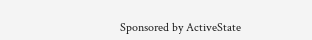Sponsored by ActiveState